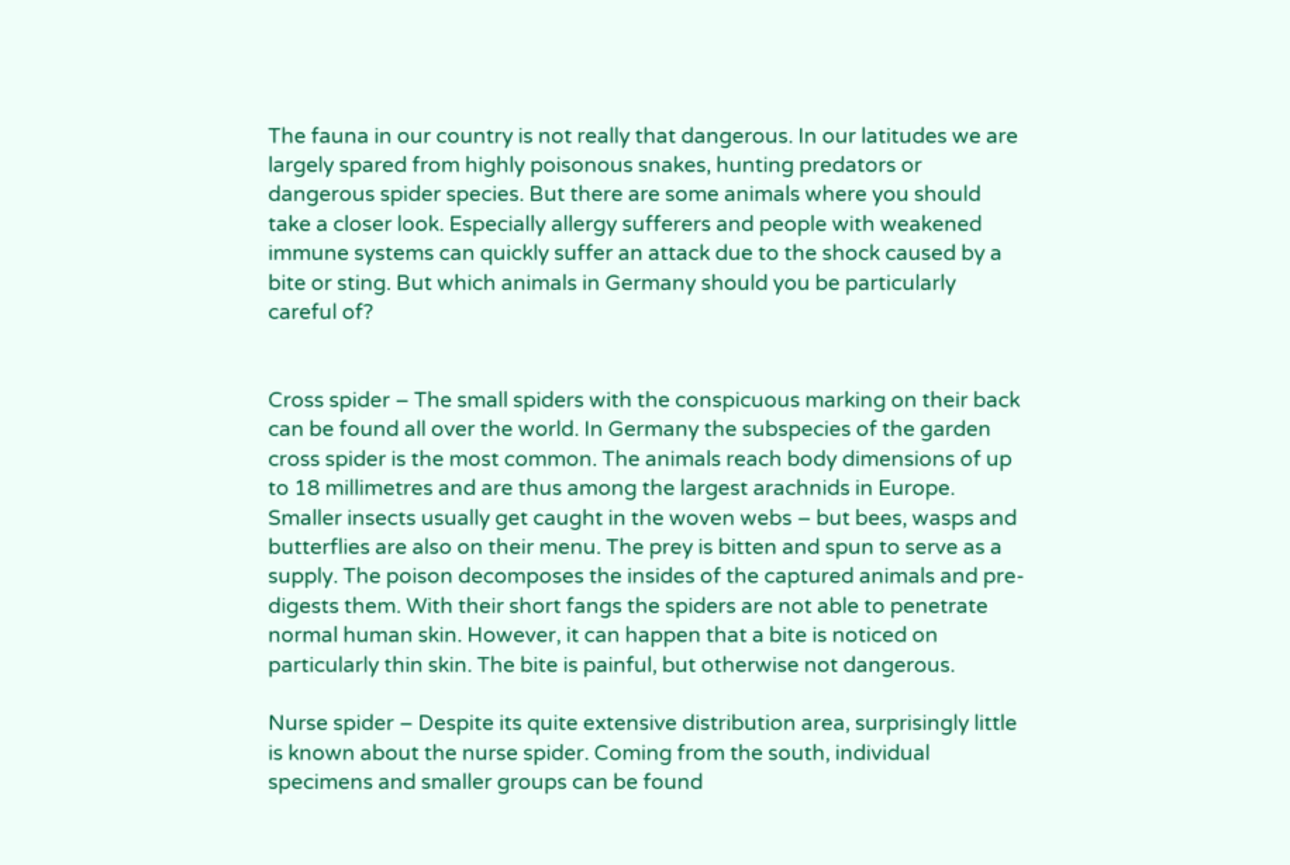The fauna in our country is not really that dangerous. In our latitudes we are largely spared from highly poisonous snakes, hunting predators or dangerous spider species. But there are some animals where you should take a closer look. Especially allergy sufferers and people with weakened immune systems can quickly suffer an attack due to the shock caused by a bite or sting. But which animals in Germany should you be particularly careful of?


Cross spider – The small spiders with the conspicuous marking on their back can be found all over the world. In Germany the subspecies of the garden cross spider is the most common. The animals reach body dimensions of up to 18 millimetres and are thus among the largest arachnids in Europe. Smaller insects usually get caught in the woven webs – but bees, wasps and butterflies are also on their menu. The prey is bitten and spun to serve as a supply. The poison decomposes the insides of the captured animals and pre-digests them. With their short fangs the spiders are not able to penetrate normal human skin. However, it can happen that a bite is noticed on particularly thin skin. The bite is painful, but otherwise not dangerous.

Nurse spider – Despite its quite extensive distribution area, surprisingly little is known about the nurse spider. Coming from the south, individual specimens and smaller groups can be found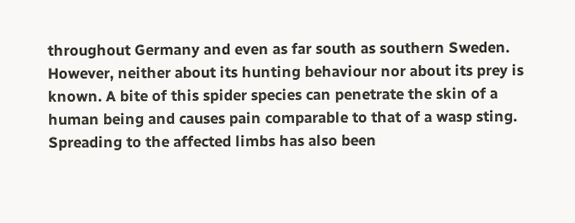throughout Germany and even as far south as southern Sweden. However, neither about its hunting behaviour nor about its prey is known. A bite of this spider species can penetrate the skin of a human being and causes pain comparable to that of a wasp sting. Spreading to the affected limbs has also been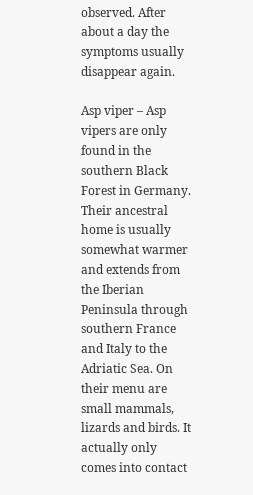observed. After about a day the symptoms usually disappear again.

Asp viper – Asp vipers are only found in the southern Black Forest in Germany. Their ancestral home is usually somewhat warmer and extends from the Iberian Peninsula through southern France and Italy to the Adriatic Sea. On their menu are small mammals, lizards and birds. It actually only comes into contact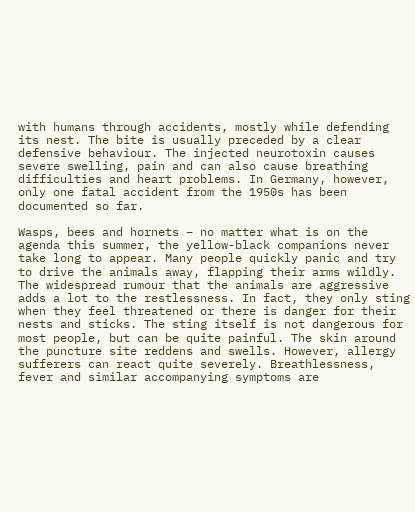with humans through accidents, mostly while defending its nest. The bite is usually preceded by a clear defensive behaviour. The injected neurotoxin causes severe swelling, pain and can also cause breathing difficulties and heart problems. In Germany, however, only one fatal accident from the 1950s has been documented so far.

Wasps, bees and hornets – no matter what is on the agenda this summer, the yellow-black companions never take long to appear. Many people quickly panic and try to drive the animals away, flapping their arms wildly. The widespread rumour that the animals are aggressive adds a lot to the restlessness. In fact, they only sting when they feel threatened or there is danger for their nests and sticks. The sting itself is not dangerous for most people, but can be quite painful. The skin around the puncture site reddens and swells. However, allergy sufferers can react quite severely. Breathlessness, fever and similar accompanying symptoms are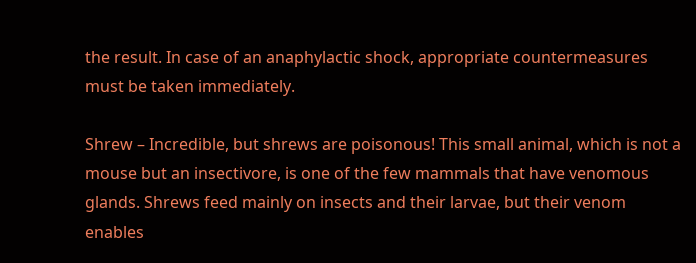the result. In case of an anaphylactic shock, appropriate countermeasures must be taken immediately.

Shrew – Incredible, but shrews are poisonous! This small animal, which is not a mouse but an insectivore, is one of the few mammals that have venomous glands. Shrews feed mainly on insects and their larvae, but their venom enables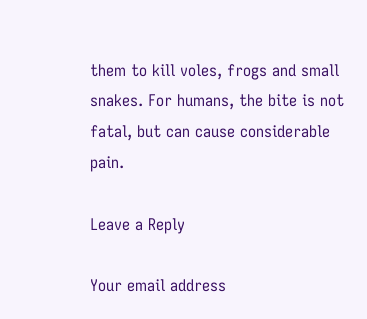them to kill voles, frogs and small snakes. For humans, the bite is not fatal, but can cause considerable pain.

Leave a Reply

Your email address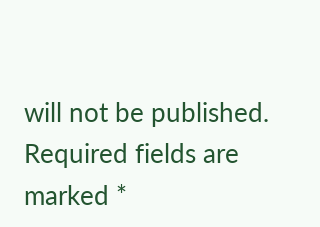will not be published. Required fields are marked *